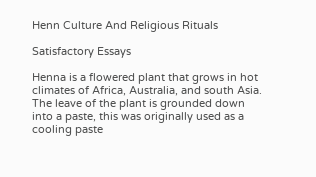Henn Culture And Religious Rituals

Satisfactory Essays

Henna is a flowered plant that grows in hot climates of Africa, Australia, and south Asia. The leave of the plant is grounded down into a paste, this was originally used as a cooling paste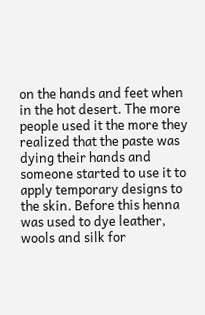on the hands and feet when in the hot desert. The more people used it the more they realized that the paste was dying their hands and someone started to use it to apply temporary designs to the skin. Before this henna was used to dye leather, wools and silk for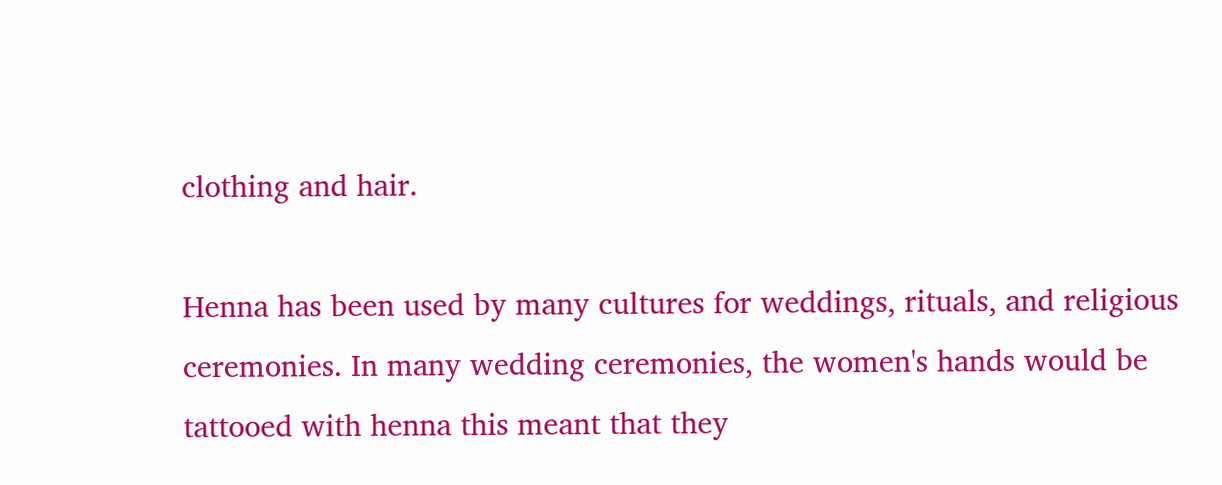clothing and hair.

Henna has been used by many cultures for weddings, rituals, and religious ceremonies. In many wedding ceremonies, the women's hands would be tattooed with henna this meant that they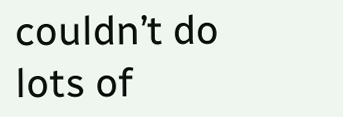couldn’t do lots of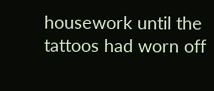housework until the tattoos had worn off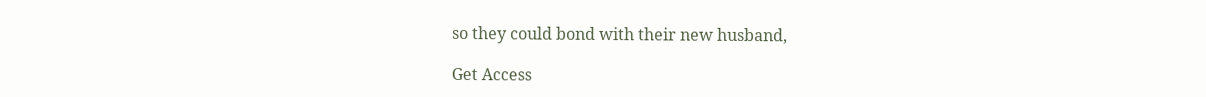so they could bond with their new husband,

Get Access